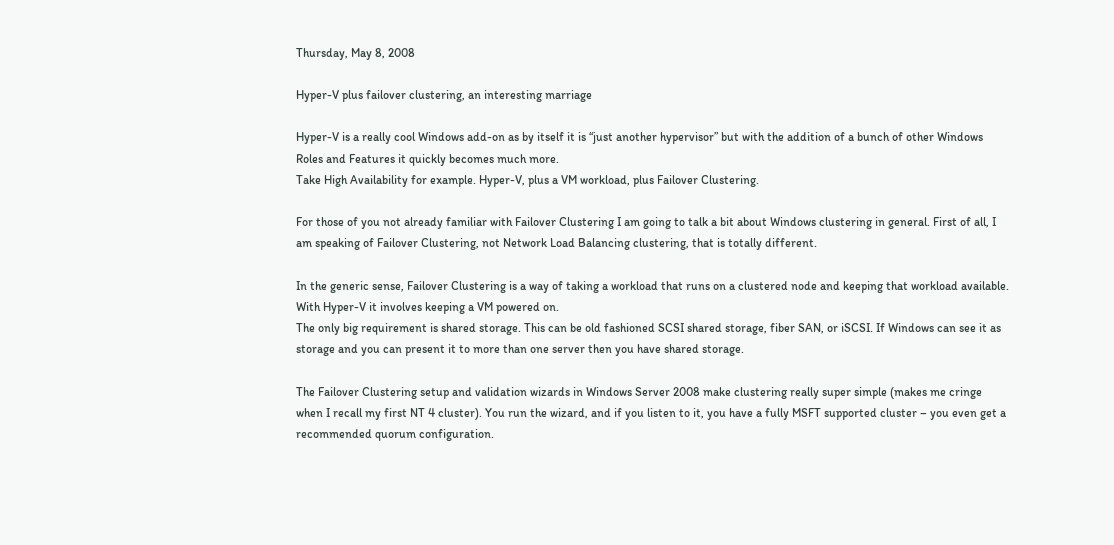Thursday, May 8, 2008

Hyper-V plus failover clustering, an interesting marriage

Hyper-V is a really cool Windows add-on as by itself it is “just another hypervisor” but with the addition of a bunch of other Windows Roles and Features it quickly becomes much more.
Take High Availability for example. Hyper-V, plus a VM workload, plus Failover Clustering.

For those of you not already familiar with Failover Clustering I am going to talk a bit about Windows clustering in general. First of all, I am speaking of Failover Clustering, not Network Load Balancing clustering, that is totally different.

In the generic sense, Failover Clustering is a way of taking a workload that runs on a clustered node and keeping that workload available. With Hyper-V it involves keeping a VM powered on.
The only big requirement is shared storage. This can be old fashioned SCSI shared storage, fiber SAN, or iSCSI. If Windows can see it as storage and you can present it to more than one server then you have shared storage.

The Failover Clustering setup and validation wizards in Windows Server 2008 make clustering really super simple (makes me cringe when I recall my first NT 4 cluster). You run the wizard, and if you listen to it, you have a fully MSFT supported cluster – you even get a recommended quorum configuration.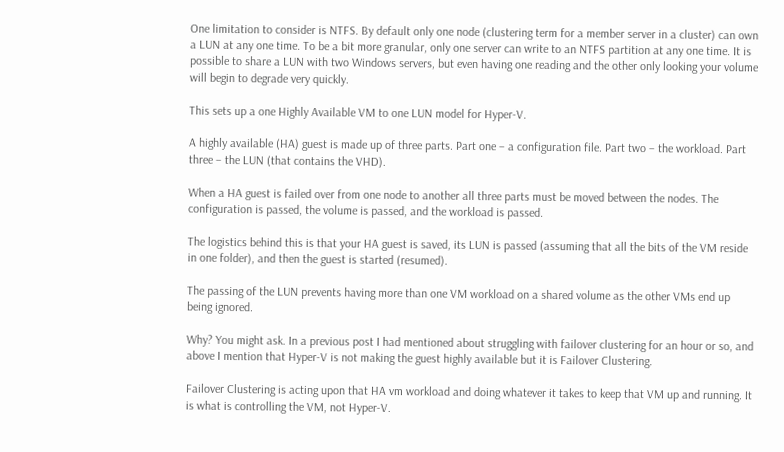One limitation to consider is NTFS. By default only one node (clustering term for a member server in a cluster) can own a LUN at any one time. To be a bit more granular, only one server can write to an NTFS partition at any one time. It is possible to share a LUN with two Windows servers, but even having one reading and the other only looking your volume will begin to degrade very quickly.

This sets up a one Highly Available VM to one LUN model for Hyper-V.

A highly available (HA) guest is made up of three parts. Part one – a configuration file. Part two – the workload. Part three – the LUN (that contains the VHD).

When a HA guest is failed over from one node to another all three parts must be moved between the nodes. The configuration is passed, the volume is passed, and the workload is passed.

The logistics behind this is that your HA guest is saved, its LUN is passed (assuming that all the bits of the VM reside in one folder), and then the guest is started (resumed).

The passing of the LUN prevents having more than one VM workload on a shared volume as the other VMs end up being ignored.

Why? You might ask. In a previous post I had mentioned about struggling with failover clustering for an hour or so, and above I mention that Hyper-V is not making the guest highly available but it is Failover Clustering.

Failover Clustering is acting upon that HA vm workload and doing whatever it takes to keep that VM up and running. It is what is controlling the VM, not Hyper-V.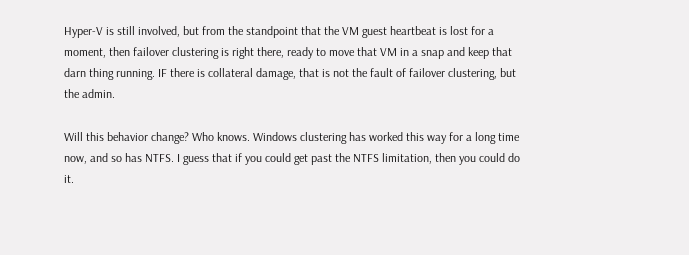Hyper-V is still involved, but from the standpoint that the VM guest heartbeat is lost for a moment, then failover clustering is right there, ready to move that VM in a snap and keep that darn thing running. IF there is collateral damage, that is not the fault of failover clustering, but the admin.

Will this behavior change? Who knows. Windows clustering has worked this way for a long time now, and so has NTFS. I guess that if you could get past the NTFS limitation, then you could do it.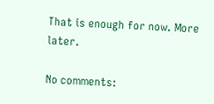That is enough for now. More later.

No comments: